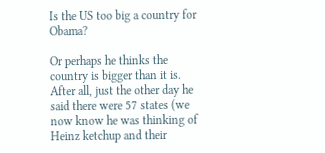Is the US too big a country for Obama?

Or perhaps he thinks the country is bigger than it is. After all, just the other day he said there were 57 states (we now know he was thinking of Heinz ketchup and their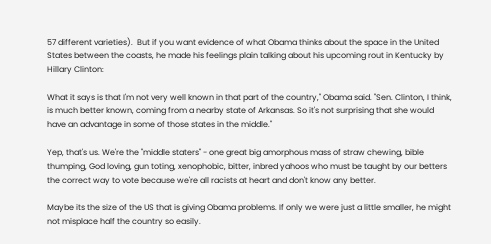57 different varieties).  But if you want evidence of what Obama thinks about the space in the United States between the coasts, he made his feelings plain talking about his upcoming rout in Kentucky by Hillary Clinton:

What it says is that I'm not very well known in that part of the country," Obama said. "Sen. Clinton, I think, is much better known, coming from a nearby state of Arkansas. So it's not surprising that she would have an advantage in some of those states in the middle."

Yep, that's us. We're the "middle staters" - one great big amorphous mass of straw chewing, bible thumping, God loving, gun toting, xenophobic, bitter, inbred yahoos who must be taught by our betters the correct way to vote because we're all racists at heart and don't know any better.

Maybe its the size of the US that is giving Obama problems. If only we were just a little smaller, he might not misplace half the country so easily.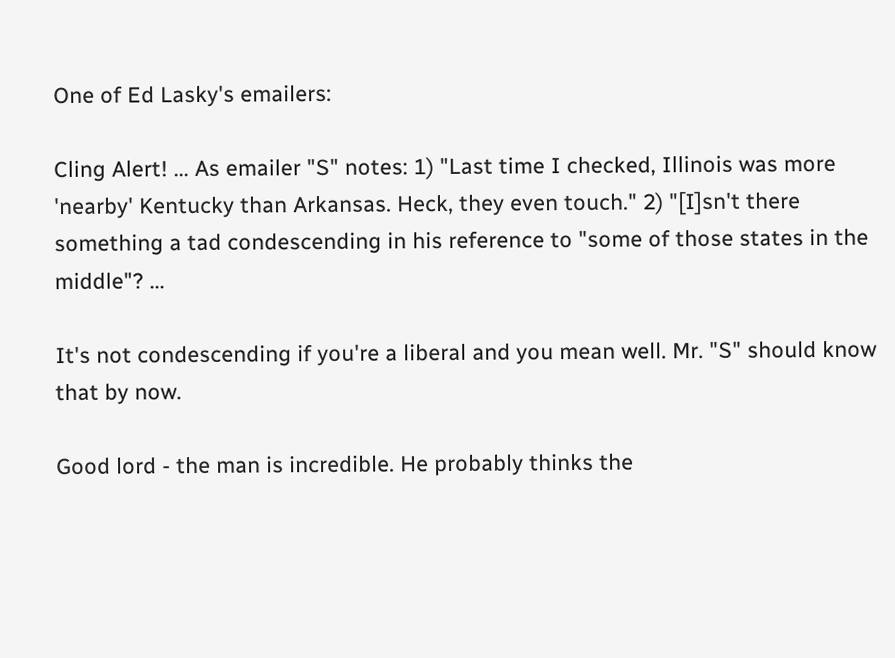One of Ed Lasky's emailers:

Cling Alert! ... As emailer "S" notes: 1) "Last time I checked, Illinois was more 'nearby' Kentucky than Arkansas. Heck, they even touch." 2) "[I]sn't there something a tad condescending in his reference to "some of those states in the middle"? ...

It's not condescending if you're a liberal and you mean well. Mr. "S" should know that by now.

Good lord - the man is incredible. He probably thinks the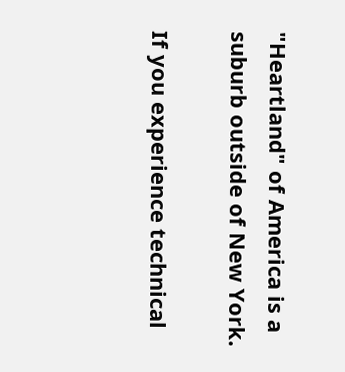"Heartland" of America is a suburb outside of New York.

If you experience technical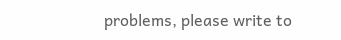problems, please write to